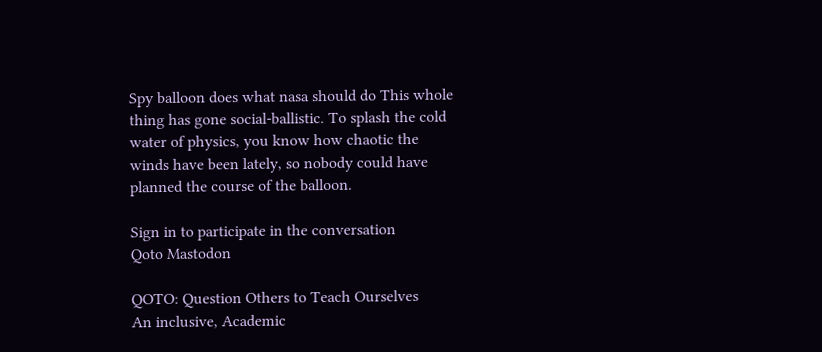Spy balloon does what nasa should do This whole thing has gone social-ballistic. To splash the cold water of physics, you know how chaotic the winds have been lately, so nobody could have planned the course of the balloon.

Sign in to participate in the conversation
Qoto Mastodon

QOTO: Question Others to Teach Ourselves
An inclusive, Academic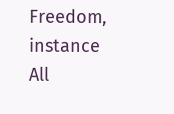Freedom, instance
All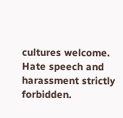cultures welcome.
Hate speech and harassment strictly forbidden.